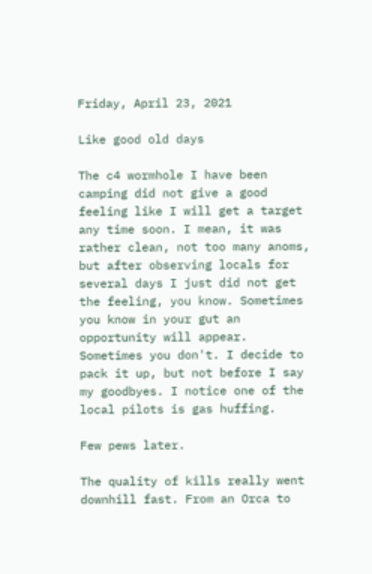Friday, April 23, 2021

Like good old days

The c4 wormhole I have been camping did not give a good feeling like I will get a target any time soon. I mean, it was rather clean, not too many anoms, but after observing locals for several days I just did not get the feeling, you know. Sometimes you know in your gut an opportunity will appear. Sometimes you don't. I decide to pack it up, but not before I say my goodbyes. I notice one of the local pilots is gas huffing.

Few pews later.

The quality of kills really went downhill fast. From an Orca to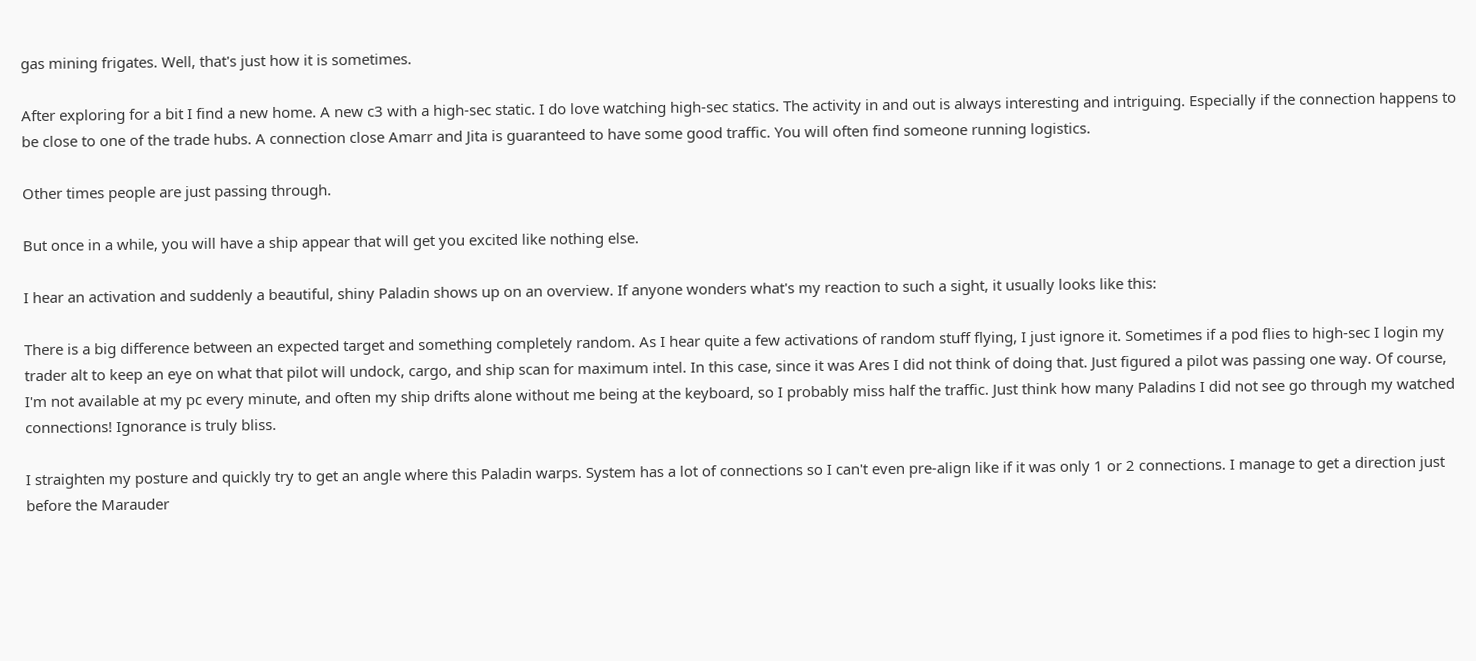gas mining frigates. Well, that's just how it is sometimes.

After exploring for a bit I find a new home. A new c3 with a high-sec static. I do love watching high-sec statics. The activity in and out is always interesting and intriguing. Especially if the connection happens to be close to one of the trade hubs. A connection close Amarr and Jita is guaranteed to have some good traffic. You will often find someone running logistics.

Other times people are just passing through.

But once in a while, you will have a ship appear that will get you excited like nothing else.

I hear an activation and suddenly a beautiful, shiny Paladin shows up on an overview. If anyone wonders what's my reaction to such a sight, it usually looks like this:

There is a big difference between an expected target and something completely random. As I hear quite a few activations of random stuff flying, I just ignore it. Sometimes if a pod flies to high-sec I login my trader alt to keep an eye on what that pilot will undock, cargo, and ship scan for maximum intel. In this case, since it was Ares I did not think of doing that. Just figured a pilot was passing one way. Of course, I'm not available at my pc every minute, and often my ship drifts alone without me being at the keyboard, so I probably miss half the traffic. Just think how many Paladins I did not see go through my watched connections! Ignorance is truly bliss.

I straighten my posture and quickly try to get an angle where this Paladin warps. System has a lot of connections so I can't even pre-align like if it was only 1 or 2 connections. I manage to get a direction just before the Marauder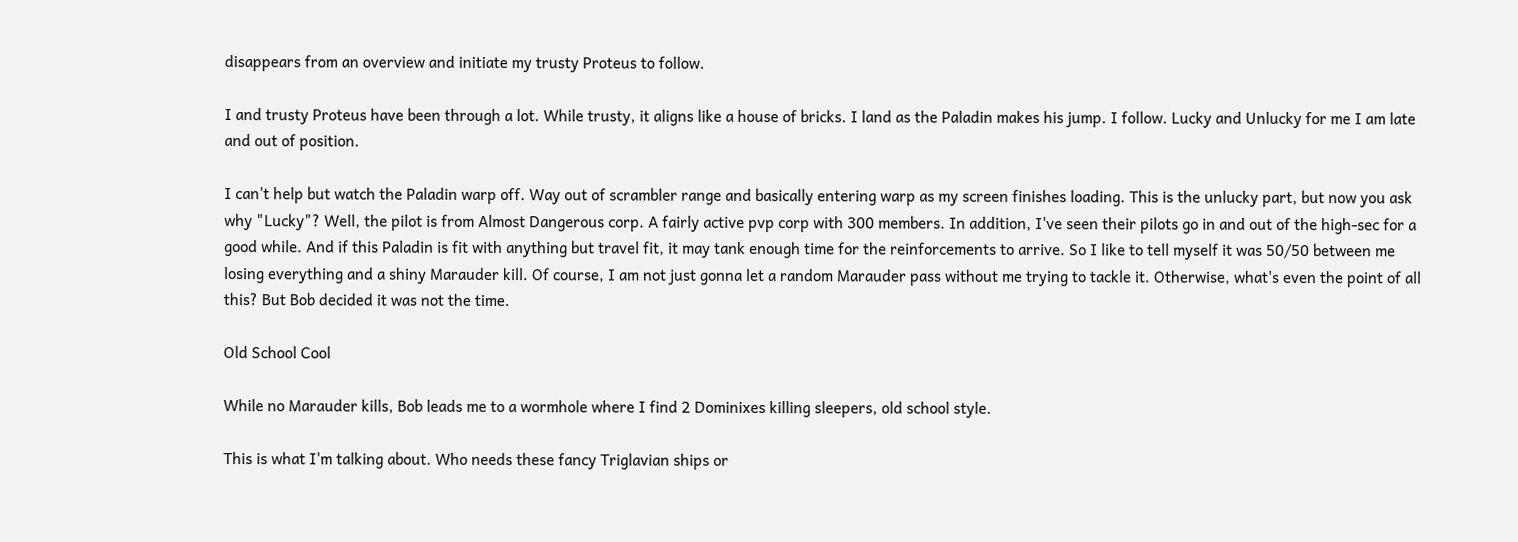disappears from an overview and initiate my trusty Proteus to follow.

I and trusty Proteus have been through a lot. While trusty, it aligns like a house of bricks. I land as the Paladin makes his jump. I follow. Lucky and Unlucky for me I am late and out of position.

I can't help but watch the Paladin warp off. Way out of scrambler range and basically entering warp as my screen finishes loading. This is the unlucky part, but now you ask why "Lucky"? Well, the pilot is from Almost Dangerous corp. A fairly active pvp corp with 300 members. In addition, I've seen their pilots go in and out of the high-sec for a good while. And if this Paladin is fit with anything but travel fit, it may tank enough time for the reinforcements to arrive. So I like to tell myself it was 50/50 between me losing everything and a shiny Marauder kill. Of course, I am not just gonna let a random Marauder pass without me trying to tackle it. Otherwise, what's even the point of all this? But Bob decided it was not the time.

Old School Cool

While no Marauder kills, Bob leads me to a wormhole where I find 2 Dominixes killing sleepers, old school style.

This is what I'm talking about. Who needs these fancy Triglavian ships or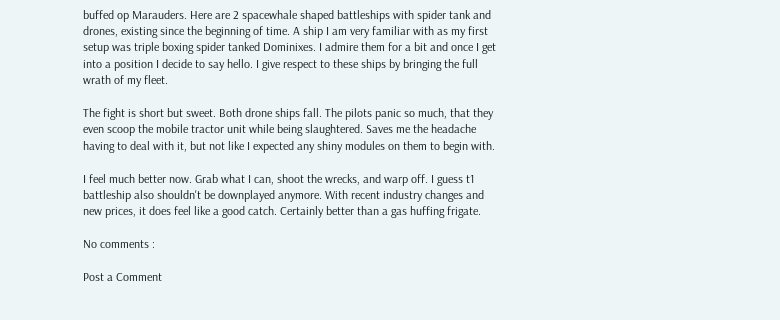buffed op Marauders. Here are 2 spacewhale shaped battleships with spider tank and drones, existing since the beginning of time. A ship I am very familiar with as my first setup was triple boxing spider tanked Dominixes. I admire them for a bit and once I get into a position I decide to say hello. I give respect to these ships by bringing the full wrath of my fleet.

The fight is short but sweet. Both drone ships fall. The pilots panic so much, that they even scoop the mobile tractor unit while being slaughtered. Saves me the headache having to deal with it, but not like I expected any shiny modules on them to begin with.

I feel much better now. Grab what I can, shoot the wrecks, and warp off. I guess t1 battleship also shouldn't be downplayed anymore. With recent industry changes and new prices, it does feel like a good catch. Certainly better than a gas huffing frigate.

No comments :

Post a Comment